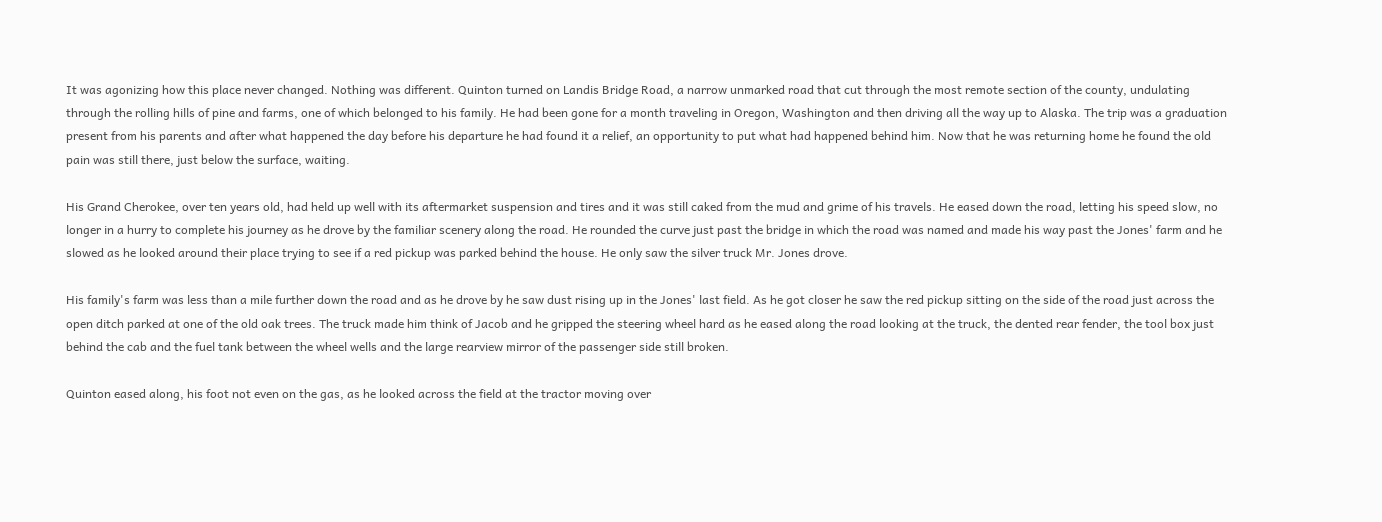It was agonizing how this place never changed. Nothing was different. Quinton turned on Landis Bridge Road, a narrow unmarked road that cut through the most remote section of the county, undulating through the rolling hills of pine and farms, one of which belonged to his family. He had been gone for a month traveling in Oregon, Washington and then driving all the way up to Alaska. The trip was a graduation present from his parents and after what happened the day before his departure he had found it a relief, an opportunity to put what had happened behind him. Now that he was returning home he found the old pain was still there, just below the surface, waiting.

His Grand Cherokee, over ten years old, had held up well with its aftermarket suspension and tires and it was still caked from the mud and grime of his travels. He eased down the road, letting his speed slow, no longer in a hurry to complete his journey as he drove by the familiar scenery along the road. He rounded the curve just past the bridge in which the road was named and made his way past the Jones' farm and he slowed as he looked around their place trying to see if a red pickup was parked behind the house. He only saw the silver truck Mr. Jones drove.

His family's farm was less than a mile further down the road and as he drove by he saw dust rising up in the Jones' last field. As he got closer he saw the red pickup sitting on the side of the road just across the open ditch parked at one of the old oak trees. The truck made him think of Jacob and he gripped the steering wheel hard as he eased along the road looking at the truck, the dented rear fender, the tool box just behind the cab and the fuel tank between the wheel wells and the large rearview mirror of the passenger side still broken.

Quinton eased along, his foot not even on the gas, as he looked across the field at the tractor moving over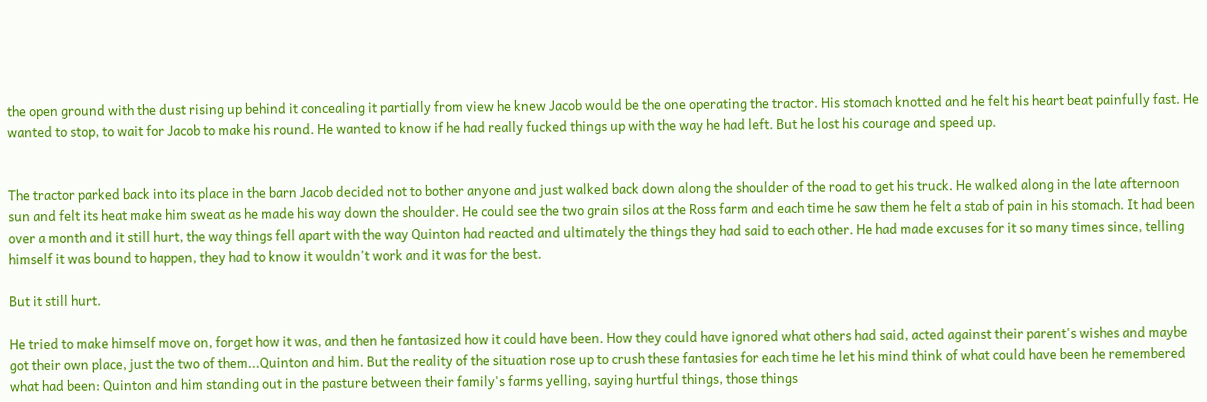the open ground with the dust rising up behind it concealing it partially from view he knew Jacob would be the one operating the tractor. His stomach knotted and he felt his heart beat painfully fast. He wanted to stop, to wait for Jacob to make his round. He wanted to know if he had really fucked things up with the way he had left. But he lost his courage and speed up.


The tractor parked back into its place in the barn Jacob decided not to bother anyone and just walked back down along the shoulder of the road to get his truck. He walked along in the late afternoon sun and felt its heat make him sweat as he made his way down the shoulder. He could see the two grain silos at the Ross farm and each time he saw them he felt a stab of pain in his stomach. It had been over a month and it still hurt, the way things fell apart with the way Quinton had reacted and ultimately the things they had said to each other. He had made excuses for it so many times since, telling himself it was bound to happen, they had to know it wouldn't work and it was for the best.

But it still hurt.

He tried to make himself move on, forget how it was, and then he fantasized how it could have been. How they could have ignored what others had said, acted against their parent's wishes and maybe got their own place, just the two of them...Quinton and him. But the reality of the situation rose up to crush these fantasies for each time he let his mind think of what could have been he remembered what had been: Quinton and him standing out in the pasture between their family's farms yelling, saying hurtful things, those things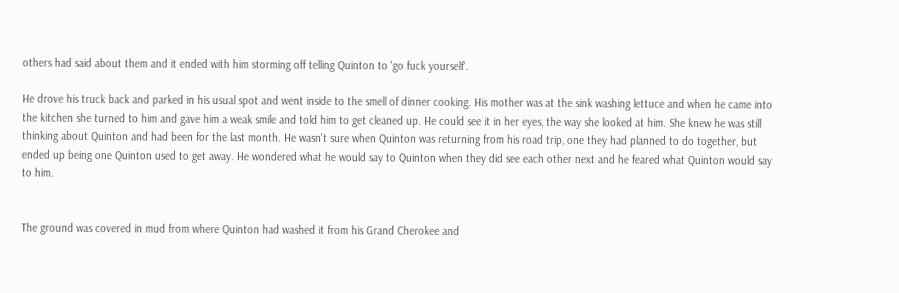others had said about them and it ended with him storming off telling Quinton to 'go fuck yourself'.

He drove his truck back and parked in his usual spot and went inside to the smell of dinner cooking. His mother was at the sink washing lettuce and when he came into the kitchen she turned to him and gave him a weak smile and told him to get cleaned up. He could see it in her eyes, the way she looked at him. She knew he was still thinking about Quinton and had been for the last month. He wasn't sure when Quinton was returning from his road trip, one they had planned to do together, but ended up being one Quinton used to get away. He wondered what he would say to Quinton when they did see each other next and he feared what Quinton would say to him.


The ground was covered in mud from where Quinton had washed it from his Grand Cherokee and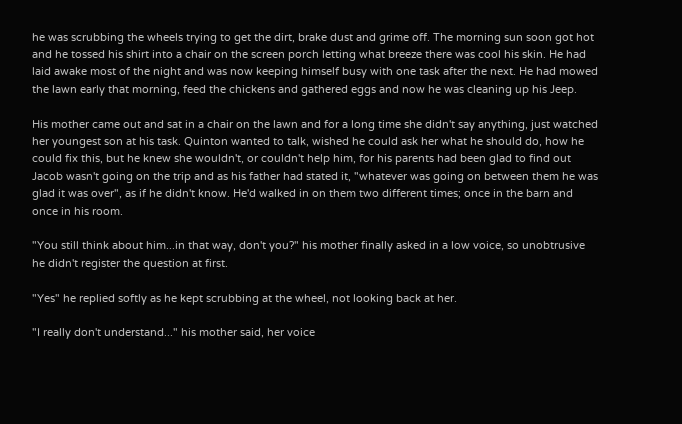he was scrubbing the wheels trying to get the dirt, brake dust and grime off. The morning sun soon got hot and he tossed his shirt into a chair on the screen porch letting what breeze there was cool his skin. He had laid awake most of the night and was now keeping himself busy with one task after the next. He had mowed the lawn early that morning, feed the chickens and gathered eggs and now he was cleaning up his Jeep.

His mother came out and sat in a chair on the lawn and for a long time she didn't say anything, just watched her youngest son at his task. Quinton wanted to talk, wished he could ask her what he should do, how he could fix this, but he knew she wouldn't, or couldn't help him, for his parents had been glad to find out Jacob wasn't going on the trip and as his father had stated it, "whatever was going on between them he was glad it was over", as if he didn't know. He'd walked in on them two different times; once in the barn and once in his room.

"You still think about him...in that way, don't you?" his mother finally asked in a low voice, so unobtrusive he didn't register the question at first.

"Yes" he replied softly as he kept scrubbing at the wheel, not looking back at her.

"I really don't understand..." his mother said, her voice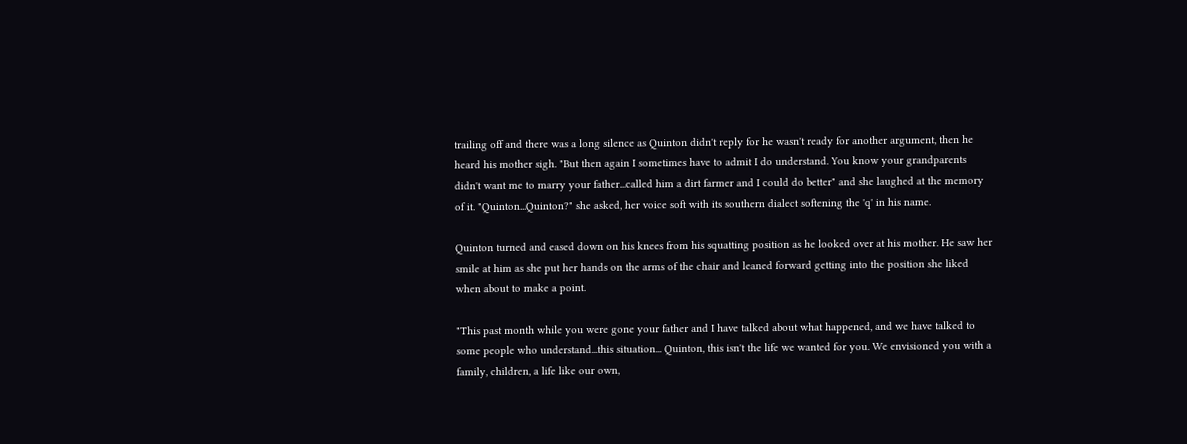trailing off and there was a long silence as Quinton didn't reply for he wasn't ready for another argument, then he heard his mother sigh. "But then again I sometimes have to admit I do understand. You know your grandparents didn't want me to marry your father...called him a dirt farmer and I could do better" and she laughed at the memory of it. "Quinton...Quinton?" she asked, her voice soft with its southern dialect softening the 'q' in his name.

Quinton turned and eased down on his knees from his squatting position as he looked over at his mother. He saw her smile at him as she put her hands on the arms of the chair and leaned forward getting into the position she liked when about to make a point.

"This past month while you were gone your father and I have talked about what happened, and we have talked to some people who understand...this situation... Quinton, this isn't the life we wanted for you. We envisioned you with a family, children, a life like our own,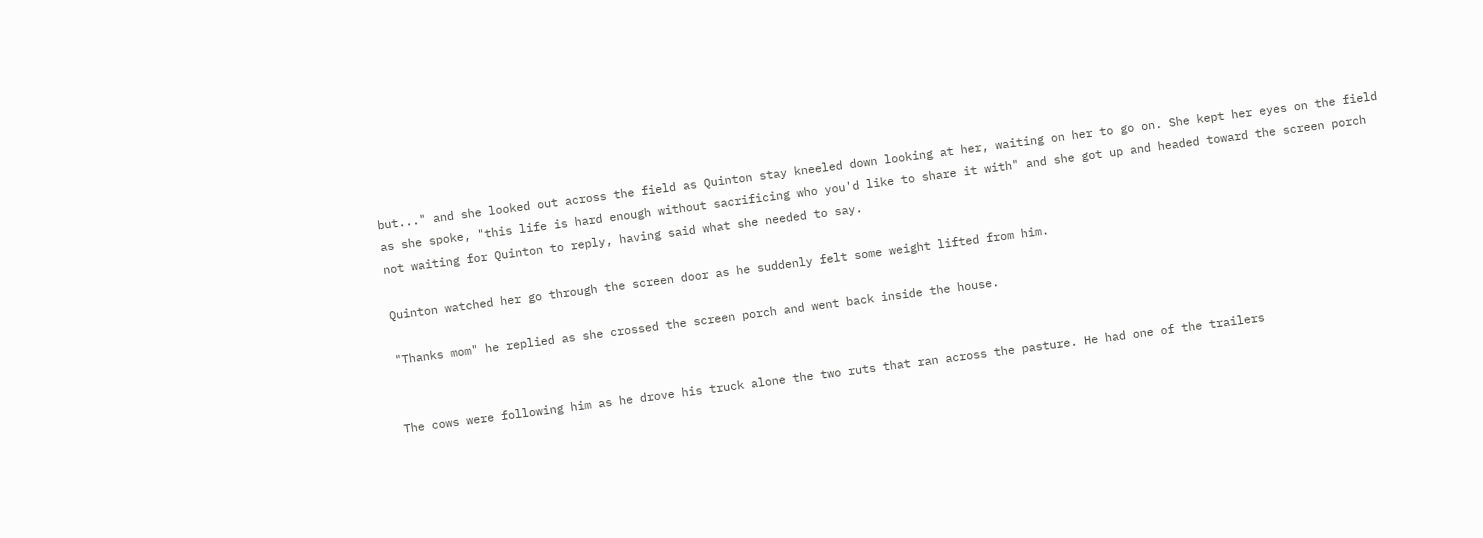but..." and she looked out across the field as Quinton stay kneeled down looking at her, waiting on her to go on. She kept her eyes on the field as she spoke, "this life is hard enough without sacrificing who you'd like to share it with" and she got up and headed toward the screen porch not waiting for Quinton to reply, having said what she needed to say.

Quinton watched her go through the screen door as he suddenly felt some weight lifted from him.

"Thanks mom" he replied as she crossed the screen porch and went back inside the house.


The cows were following him as he drove his truck alone the two ruts that ran across the pasture. He had one of the trailers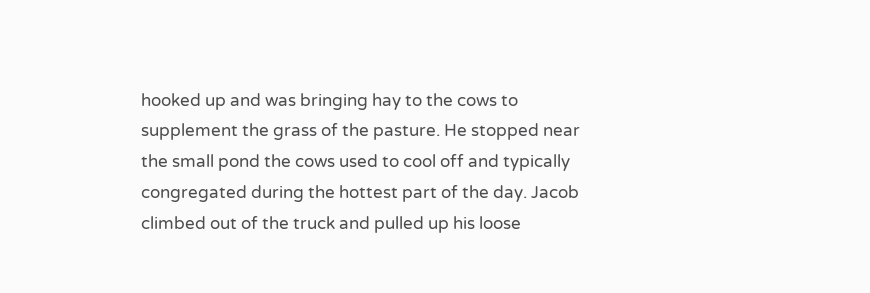hooked up and was bringing hay to the cows to supplement the grass of the pasture. He stopped near the small pond the cows used to cool off and typically congregated during the hottest part of the day. Jacob climbed out of the truck and pulled up his loose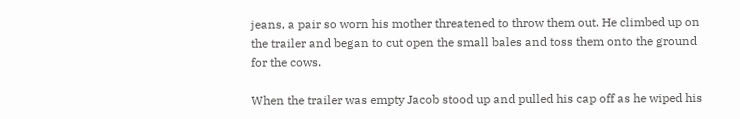jeans, a pair so worn his mother threatened to throw them out. He climbed up on the trailer and began to cut open the small bales and toss them onto the ground for the cows.

When the trailer was empty Jacob stood up and pulled his cap off as he wiped his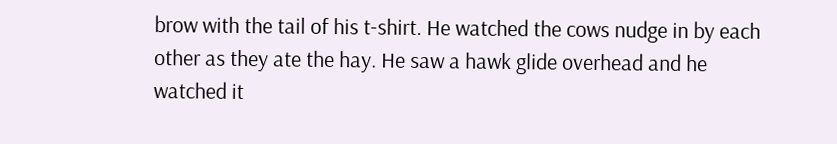brow with the tail of his t-shirt. He watched the cows nudge in by each other as they ate the hay. He saw a hawk glide overhead and he watched it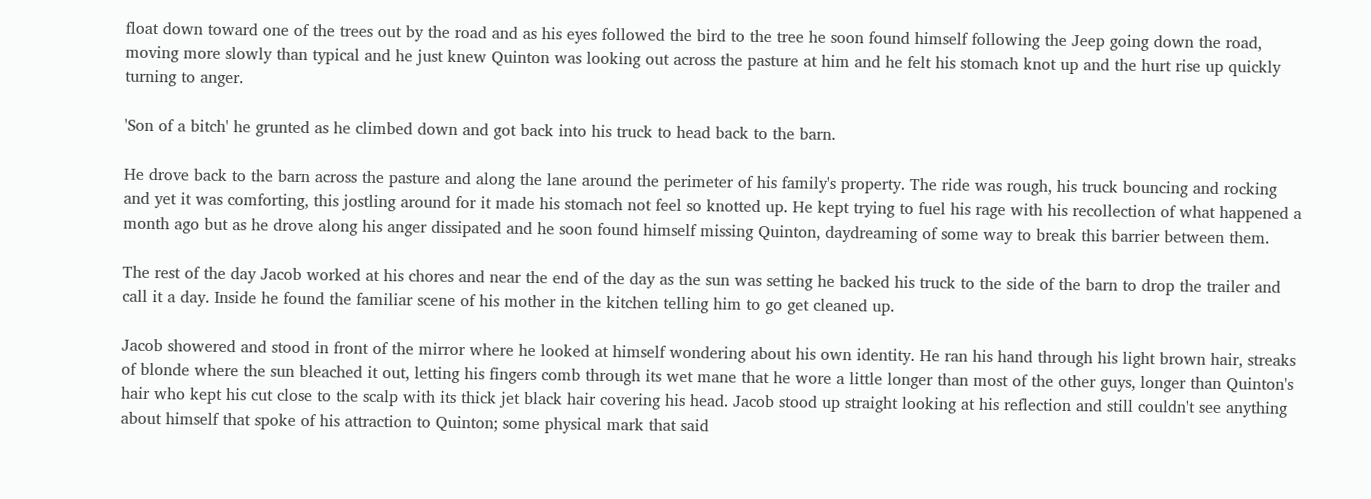float down toward one of the trees out by the road and as his eyes followed the bird to the tree he soon found himself following the Jeep going down the road, moving more slowly than typical and he just knew Quinton was looking out across the pasture at him and he felt his stomach knot up and the hurt rise up quickly turning to anger.

'Son of a bitch' he grunted as he climbed down and got back into his truck to head back to the barn.

He drove back to the barn across the pasture and along the lane around the perimeter of his family's property. The ride was rough, his truck bouncing and rocking and yet it was comforting, this jostling around for it made his stomach not feel so knotted up. He kept trying to fuel his rage with his recollection of what happened a month ago but as he drove along his anger dissipated and he soon found himself missing Quinton, daydreaming of some way to break this barrier between them.

The rest of the day Jacob worked at his chores and near the end of the day as the sun was setting he backed his truck to the side of the barn to drop the trailer and call it a day. Inside he found the familiar scene of his mother in the kitchen telling him to go get cleaned up.

Jacob showered and stood in front of the mirror where he looked at himself wondering about his own identity. He ran his hand through his light brown hair, streaks of blonde where the sun bleached it out, letting his fingers comb through its wet mane that he wore a little longer than most of the other guys, longer than Quinton's hair who kept his cut close to the scalp with its thick jet black hair covering his head. Jacob stood up straight looking at his reflection and still couldn't see anything about himself that spoke of his attraction to Quinton; some physical mark that said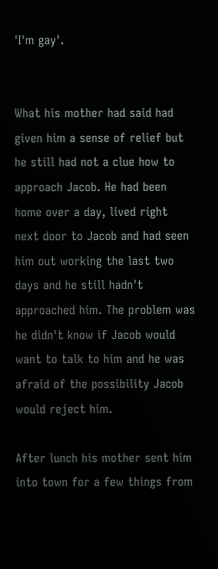'I'm gay'.


What his mother had said had given him a sense of relief but he still had not a clue how to approach Jacob. He had been home over a day, lived right next door to Jacob and had seen him out working the last two days and he still hadn't approached him. The problem was he didn't know if Jacob would want to talk to him and he was afraid of the possibility Jacob would reject him.

After lunch his mother sent him into town for a few things from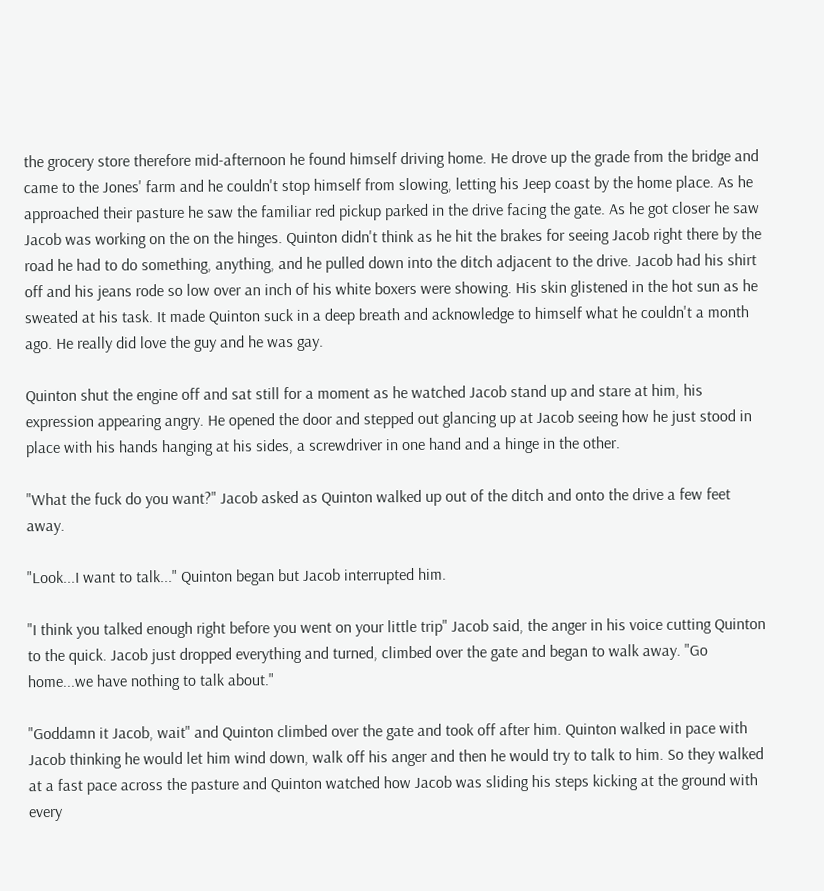the grocery store therefore mid-afternoon he found himself driving home. He drove up the grade from the bridge and came to the Jones' farm and he couldn't stop himself from slowing, letting his Jeep coast by the home place. As he approached their pasture he saw the familiar red pickup parked in the drive facing the gate. As he got closer he saw Jacob was working on the on the hinges. Quinton didn't think as he hit the brakes for seeing Jacob right there by the road he had to do something, anything, and he pulled down into the ditch adjacent to the drive. Jacob had his shirt off and his jeans rode so low over an inch of his white boxers were showing. His skin glistened in the hot sun as he sweated at his task. It made Quinton suck in a deep breath and acknowledge to himself what he couldn't a month ago. He really did love the guy and he was gay.

Quinton shut the engine off and sat still for a moment as he watched Jacob stand up and stare at him, his expression appearing angry. He opened the door and stepped out glancing up at Jacob seeing how he just stood in place with his hands hanging at his sides, a screwdriver in one hand and a hinge in the other.

"What the fuck do you want?" Jacob asked as Quinton walked up out of the ditch and onto the drive a few feet away.

"Look...I want to talk..." Quinton began but Jacob interrupted him.

"I think you talked enough right before you went on your little trip" Jacob said, the anger in his voice cutting Quinton to the quick. Jacob just dropped everything and turned, climbed over the gate and began to walk away. "Go home...we have nothing to talk about."

"Goddamn it Jacob, wait" and Quinton climbed over the gate and took off after him. Quinton walked in pace with Jacob thinking he would let him wind down, walk off his anger and then he would try to talk to him. So they walked at a fast pace across the pasture and Quinton watched how Jacob was sliding his steps kicking at the ground with every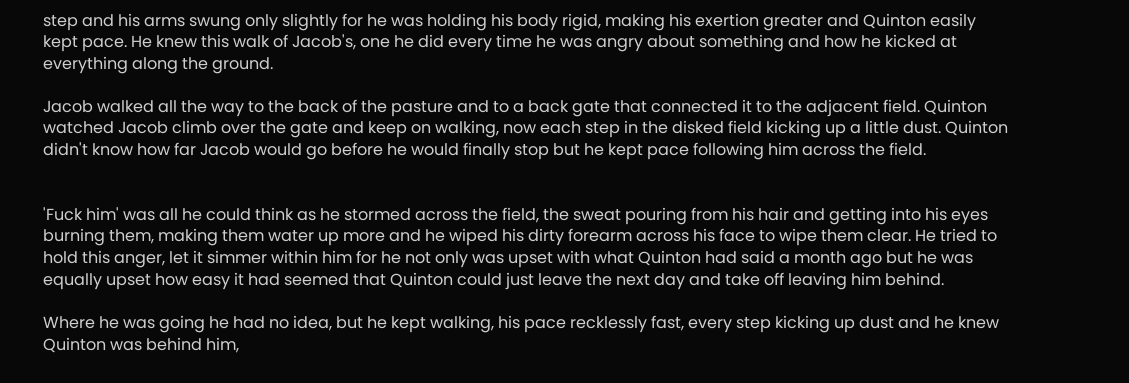step and his arms swung only slightly for he was holding his body rigid, making his exertion greater and Quinton easily kept pace. He knew this walk of Jacob's, one he did every time he was angry about something and how he kicked at everything along the ground.

Jacob walked all the way to the back of the pasture and to a back gate that connected it to the adjacent field. Quinton watched Jacob climb over the gate and keep on walking, now each step in the disked field kicking up a little dust. Quinton didn't know how far Jacob would go before he would finally stop but he kept pace following him across the field.


'Fuck him' was all he could think as he stormed across the field, the sweat pouring from his hair and getting into his eyes burning them, making them water up more and he wiped his dirty forearm across his face to wipe them clear. He tried to hold this anger, let it simmer within him for he not only was upset with what Quinton had said a month ago but he was equally upset how easy it had seemed that Quinton could just leave the next day and take off leaving him behind.

Where he was going he had no idea, but he kept walking, his pace recklessly fast, every step kicking up dust and he knew Quinton was behind him,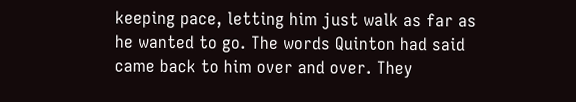keeping pace, letting him just walk as far as he wanted to go. The words Quinton had said came back to him over and over. They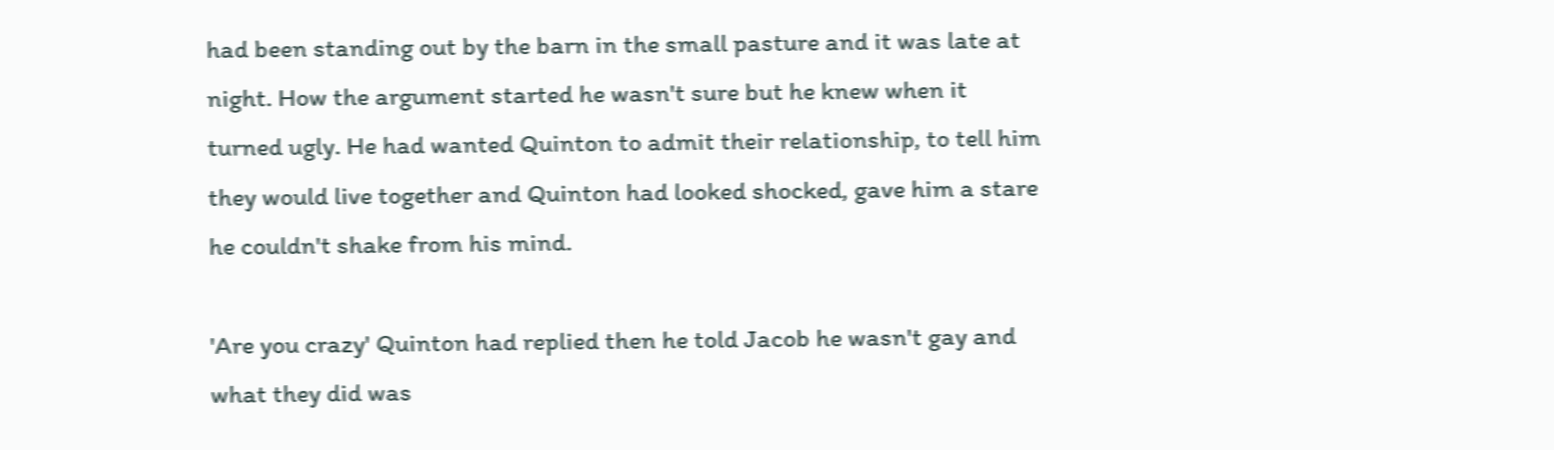had been standing out by the barn in the small pasture and it was late at night. How the argument started he wasn't sure but he knew when it turned ugly. He had wanted Quinton to admit their relationship, to tell him they would live together and Quinton had looked shocked, gave him a stare he couldn't shake from his mind.

'Are you crazy' Quinton had replied then he told Jacob he wasn't gay and what they did was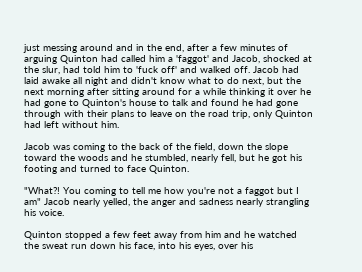just messing around and in the end, after a few minutes of arguing Quinton had called him a 'faggot' and Jacob, shocked at the slur, had told him to 'fuck off' and walked off. Jacob had laid awake all night and didn't know what to do next, but the next morning after sitting around for a while thinking it over he had gone to Quinton's house to talk and found he had gone through with their plans to leave on the road trip, only Quinton had left without him.

Jacob was coming to the back of the field, down the slope toward the woods and he stumbled, nearly fell, but he got his footing and turned to face Quinton.

"What?! You coming to tell me how you're not a faggot but I am" Jacob nearly yelled, the anger and sadness nearly strangling his voice.

Quinton stopped a few feet away from him and he watched the sweat run down his face, into his eyes, over his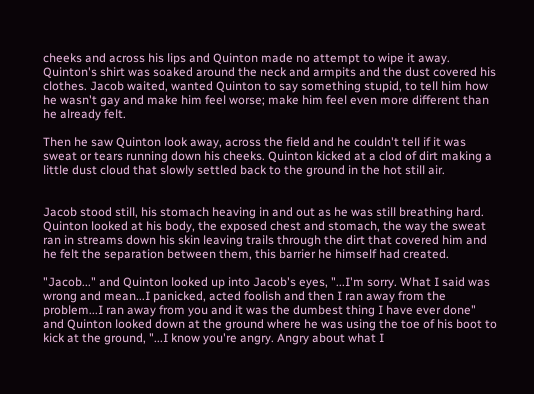cheeks and across his lips and Quinton made no attempt to wipe it away. Quinton's shirt was soaked around the neck and armpits and the dust covered his clothes. Jacob waited, wanted Quinton to say something stupid, to tell him how he wasn't gay and make him feel worse; make him feel even more different than he already felt.

Then he saw Quinton look away, across the field and he couldn't tell if it was sweat or tears running down his cheeks. Quinton kicked at a clod of dirt making a little dust cloud that slowly settled back to the ground in the hot still air.


Jacob stood still, his stomach heaving in and out as he was still breathing hard. Quinton looked at his body, the exposed chest and stomach, the way the sweat ran in streams down his skin leaving trails through the dirt that covered him and he felt the separation between them, this barrier he himself had created.

"Jacob..." and Quinton looked up into Jacob's eyes, "...I'm sorry. What I said was wrong and mean...I panicked, acted foolish and then I ran away from the problem...I ran away from you and it was the dumbest thing I have ever done" and Quinton looked down at the ground where he was using the toe of his boot to kick at the ground, "...I know you're angry. Angry about what I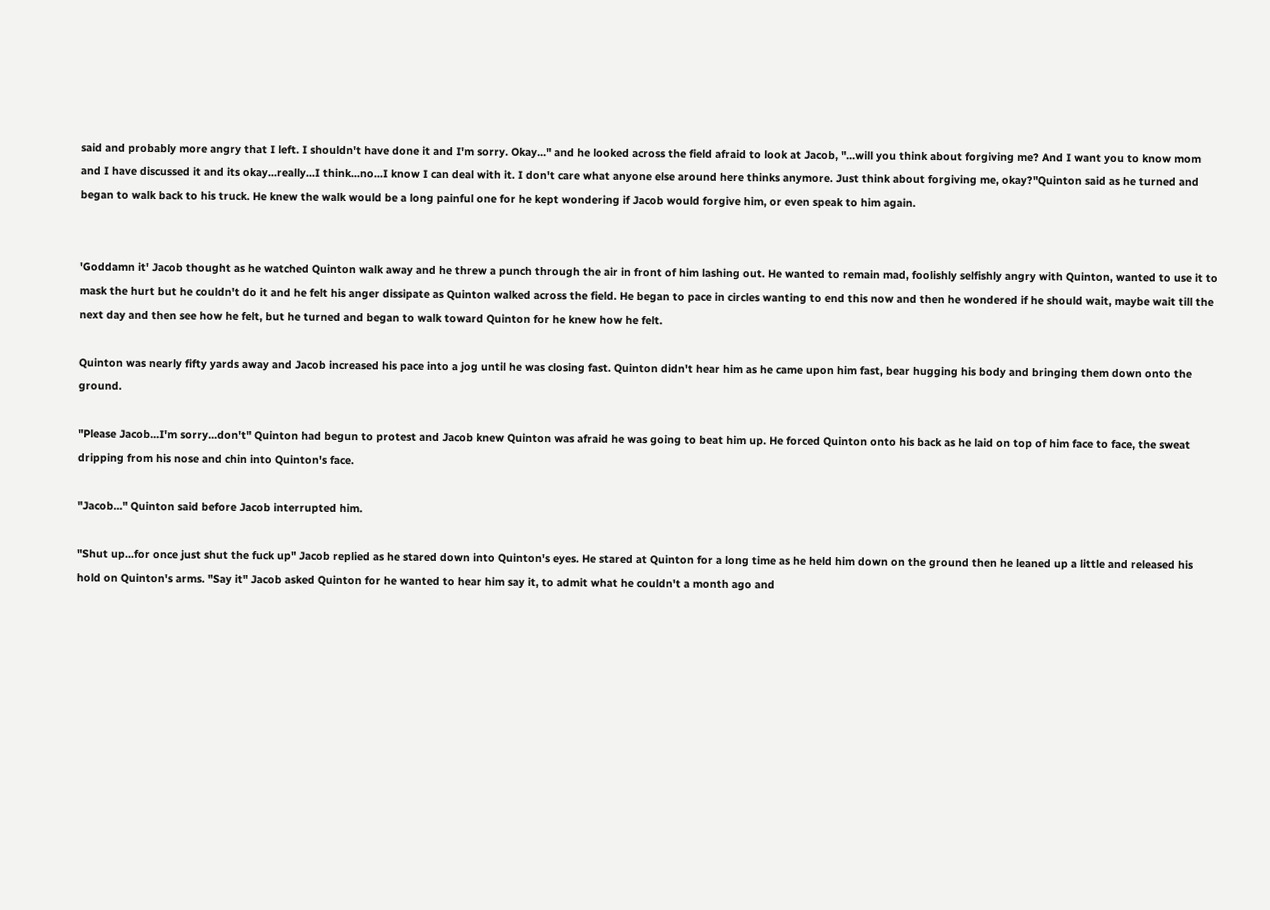said and probably more angry that I left. I shouldn't have done it and I'm sorry. Okay..." and he looked across the field afraid to look at Jacob, "...will you think about forgiving me? And I want you to know mom and I have discussed it and its okay...really...I think...no...I know I can deal with it. I don't care what anyone else around here thinks anymore. Just think about forgiving me, okay?"Quinton said as he turned and began to walk back to his truck. He knew the walk would be a long painful one for he kept wondering if Jacob would forgive him, or even speak to him again.


'Goddamn it' Jacob thought as he watched Quinton walk away and he threw a punch through the air in front of him lashing out. He wanted to remain mad, foolishly selfishly angry with Quinton, wanted to use it to mask the hurt but he couldn't do it and he felt his anger dissipate as Quinton walked across the field. He began to pace in circles wanting to end this now and then he wondered if he should wait, maybe wait till the next day and then see how he felt, but he turned and began to walk toward Quinton for he knew how he felt.

Quinton was nearly fifty yards away and Jacob increased his pace into a jog until he was closing fast. Quinton didn't hear him as he came upon him fast, bear hugging his body and bringing them down onto the ground.

"Please Jacob...I'm sorry...don't" Quinton had begun to protest and Jacob knew Quinton was afraid he was going to beat him up. He forced Quinton onto his back as he laid on top of him face to face, the sweat dripping from his nose and chin into Quinton's face.

"Jacob..." Quinton said before Jacob interrupted him.

"Shut up...for once just shut the fuck up" Jacob replied as he stared down into Quinton's eyes. He stared at Quinton for a long time as he held him down on the ground then he leaned up a little and released his hold on Quinton's arms. "Say it" Jacob asked Quinton for he wanted to hear him say it, to admit what he couldn't a month ago and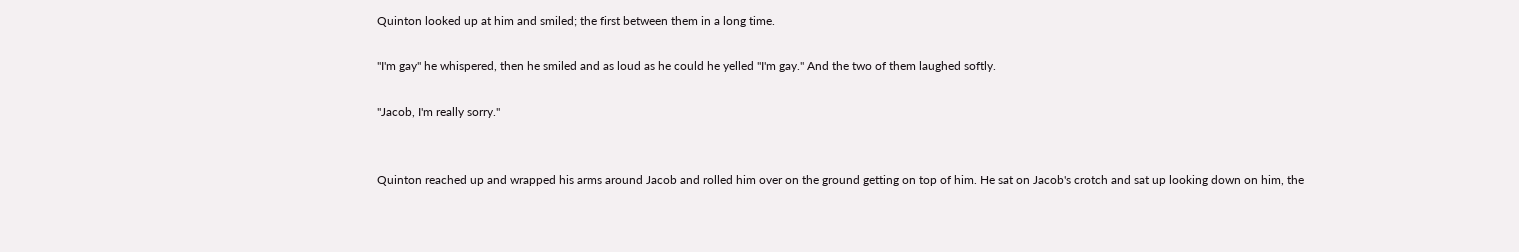Quinton looked up at him and smiled; the first between them in a long time.

"I'm gay" he whispered, then he smiled and as loud as he could he yelled "I'm gay." And the two of them laughed softly.

"Jacob, I'm really sorry."


Quinton reached up and wrapped his arms around Jacob and rolled him over on the ground getting on top of him. He sat on Jacob's crotch and sat up looking down on him, the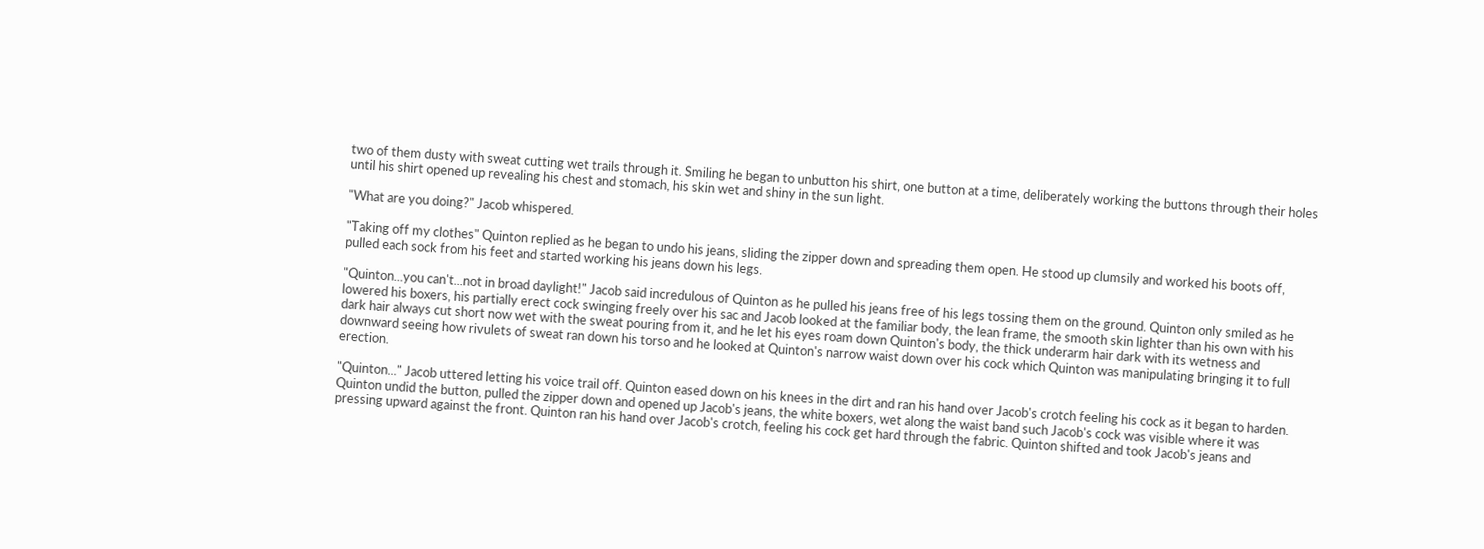two of them dusty with sweat cutting wet trails through it. Smiling he began to unbutton his shirt, one button at a time, deliberately working the buttons through their holes until his shirt opened up revealing his chest and stomach, his skin wet and shiny in the sun light.

"What are you doing?" Jacob whispered.

"Taking off my clothes" Quinton replied as he began to undo his jeans, sliding the zipper down and spreading them open. He stood up clumsily and worked his boots off, pulled each sock from his feet and started working his jeans down his legs.

"Quinton...you can't...not in broad daylight!" Jacob said incredulous of Quinton as he pulled his jeans free of his legs tossing them on the ground. Quinton only smiled as he lowered his boxers, his partially erect cock swinging freely over his sac and Jacob looked at the familiar body, the lean frame, the smooth skin lighter than his own with his dark hair always cut short now wet with the sweat pouring from it, and he let his eyes roam down Quinton's body, the thick underarm hair dark with its wetness and downward seeing how rivulets of sweat ran down his torso and he looked at Quinton's narrow waist down over his cock which Quinton was manipulating bringing it to full erection.

"Quinton..." Jacob uttered letting his voice trail off. Quinton eased down on his knees in the dirt and ran his hand over Jacob's crotch feeling his cock as it began to harden. Quinton undid the button, pulled the zipper down and opened up Jacob's jeans, the white boxers, wet along the waist band such Jacob's cock was visible where it was pressing upward against the front. Quinton ran his hand over Jacob's crotch, feeling his cock get hard through the fabric. Quinton shifted and took Jacob's jeans and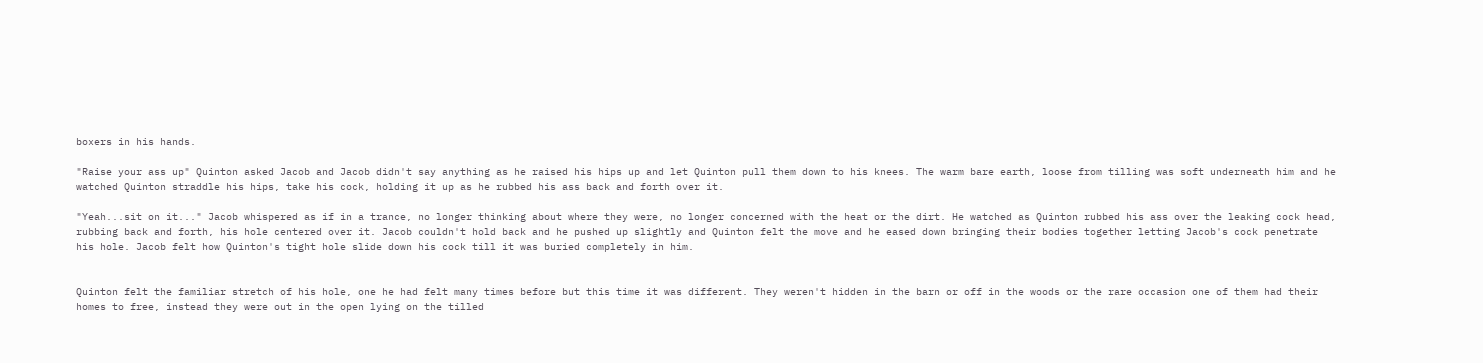boxers in his hands.

"Raise your ass up" Quinton asked Jacob and Jacob didn't say anything as he raised his hips up and let Quinton pull them down to his knees. The warm bare earth, loose from tilling was soft underneath him and he watched Quinton straddle his hips, take his cock, holding it up as he rubbed his ass back and forth over it.

"Yeah...sit on it..." Jacob whispered as if in a trance, no longer thinking about where they were, no longer concerned with the heat or the dirt. He watched as Quinton rubbed his ass over the leaking cock head, rubbing back and forth, his hole centered over it. Jacob couldn't hold back and he pushed up slightly and Quinton felt the move and he eased down bringing their bodies together letting Jacob's cock penetrate his hole. Jacob felt how Quinton's tight hole slide down his cock till it was buried completely in him.


Quinton felt the familiar stretch of his hole, one he had felt many times before but this time it was different. They weren't hidden in the barn or off in the woods or the rare occasion one of them had their homes to free, instead they were out in the open lying on the tilled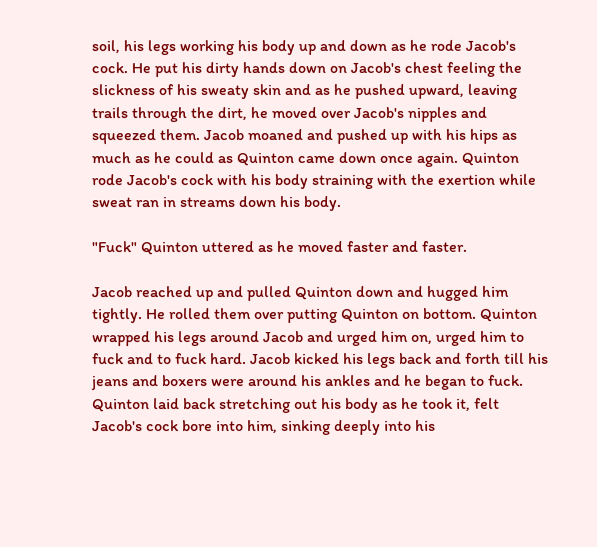soil, his legs working his body up and down as he rode Jacob's cock. He put his dirty hands down on Jacob's chest feeling the slickness of his sweaty skin and as he pushed upward, leaving trails through the dirt, he moved over Jacob's nipples and squeezed them. Jacob moaned and pushed up with his hips as much as he could as Quinton came down once again. Quinton rode Jacob's cock with his body straining with the exertion while sweat ran in streams down his body.

"Fuck" Quinton uttered as he moved faster and faster.

Jacob reached up and pulled Quinton down and hugged him tightly. He rolled them over putting Quinton on bottom. Quinton wrapped his legs around Jacob and urged him on, urged him to fuck and to fuck hard. Jacob kicked his legs back and forth till his jeans and boxers were around his ankles and he began to fuck. Quinton laid back stretching out his body as he took it, felt Jacob's cock bore into him, sinking deeply into his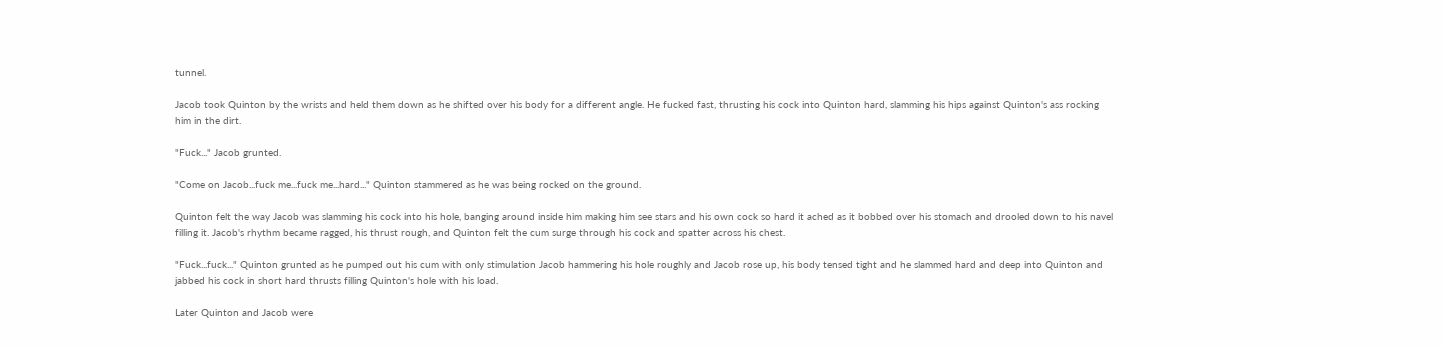tunnel.

Jacob took Quinton by the wrists and held them down as he shifted over his body for a different angle. He fucked fast, thrusting his cock into Quinton hard, slamming his hips against Quinton's ass rocking him in the dirt.

"Fuck..." Jacob grunted.

"Come on Jacob...fuck me...fuck me...hard..." Quinton stammered as he was being rocked on the ground.

Quinton felt the way Jacob was slamming his cock into his hole, banging around inside him making him see stars and his own cock so hard it ached as it bobbed over his stomach and drooled down to his navel filling it. Jacob's rhythm became ragged, his thrust rough, and Quinton felt the cum surge through his cock and spatter across his chest.

"Fuck...fuck..." Quinton grunted as he pumped out his cum with only stimulation Jacob hammering his hole roughly and Jacob rose up, his body tensed tight and he slammed hard and deep into Quinton and jabbed his cock in short hard thrusts filling Quinton's hole with his load.

Later Quinton and Jacob were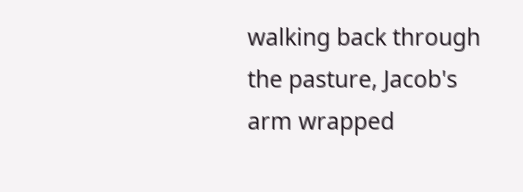walking back through the pasture, Jacob's arm wrapped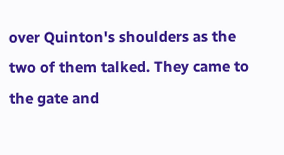over Quinton's shoulders as the two of them talked. They came to the gate and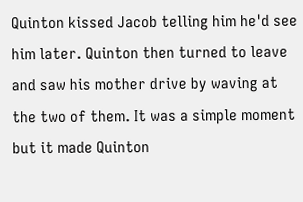Quinton kissed Jacob telling him he'd see him later. Quinton then turned to leave and saw his mother drive by waving at the two of them. It was a simple moment but it made Quinton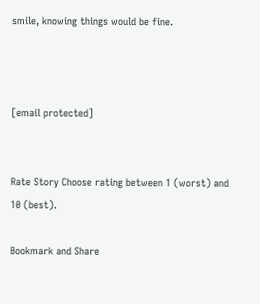smile, knowing things would be fine.



[email protected]


Rate Story Choose rating between 1 (worst) and 10 (best).

Bookmark and Share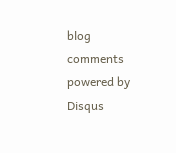blog comments powered by Disqus